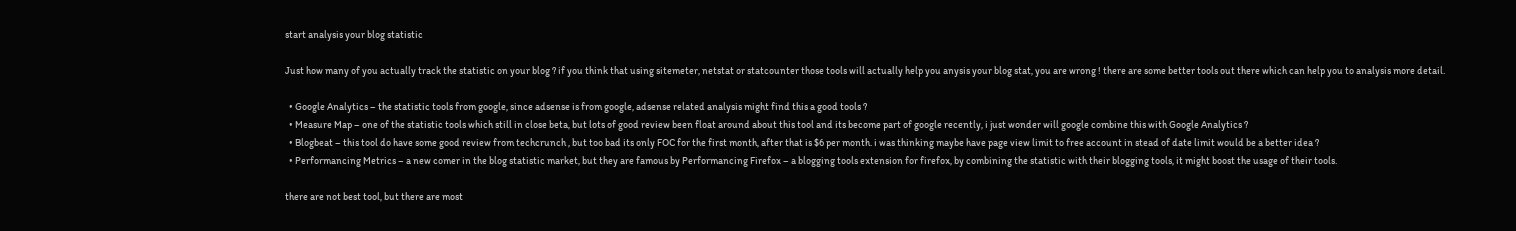start analysis your blog statistic

Just how many of you actually track the statistic on your blog ? if you think that using sitemeter, netstat or statcounter those tools will actually help you anysis your blog stat, you are wrong ! there are some better tools out there which can help you to analysis more detail.

  • Google Analytics – the statistic tools from google, since adsense is from google, adsense related analysis might find this a good tools ?
  • Measure Map – one of the statistic tools which still in close beta, but lots of good review been float around about this tool and its become part of google recently, i just wonder will google combine this with Google Analytics ?
  • Blogbeat – this tool do have some good review from techcrunch , but too bad its only FOC for the first month, after that is $6 per month. i was thinking maybe have page view limit to free account in stead of date limit would be a better idea ?
  • Performancing Metrics – a new comer in the blog statistic market, but they are famous by Performancing Firefox – a blogging tools extension for firefox, by combining the statistic with their blogging tools, it might boost the usage of their tools.

there are not best tool, but there are most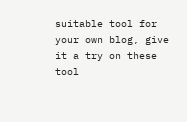suitable tool for your own blog, give it a try on these tool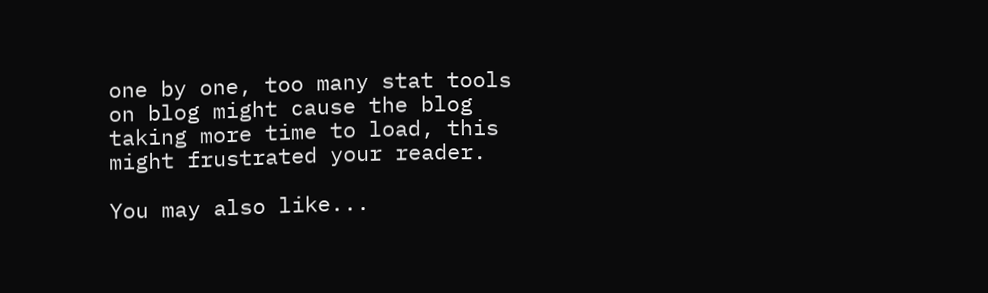one by one, too many stat tools on blog might cause the blog taking more time to load, this might frustrated your reader.

You may also like...